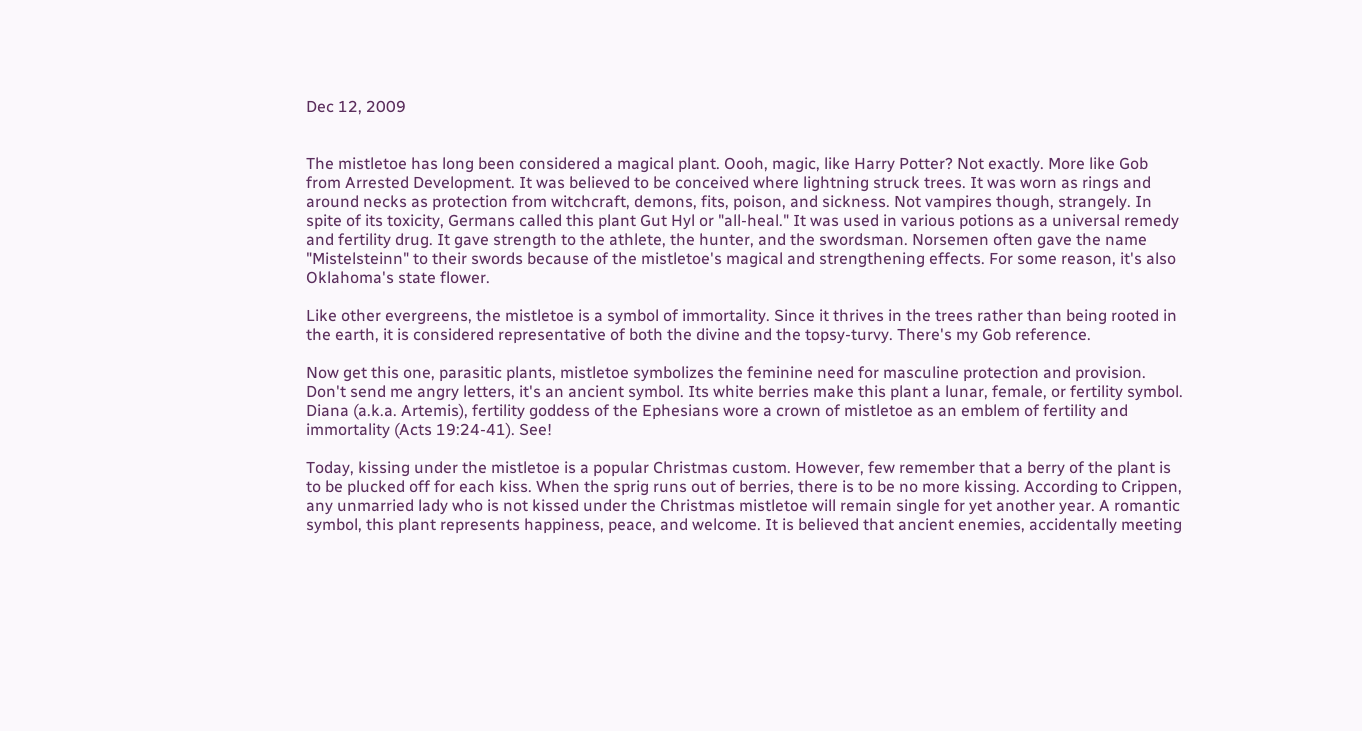Dec 12, 2009


The mistletoe has long been considered a magical plant. Oooh, magic, like Harry Potter? Not exactly. More like Gob from Arrested Development. It was believed to be conceived where lightning struck trees. It was worn as rings and around necks as protection from witchcraft, demons, fits, poison, and sickness. Not vampires though, strangely. In spite of its toxicity, Germans called this plant Gut Hyl or "all-heal." It was used in various potions as a universal remedy and fertility drug. It gave strength to the athlete, the hunter, and the swordsman. Norsemen often gave the name "Mistelsteinn" to their swords because of the mistletoe's magical and strengthening effects. For some reason, it's also Oklahoma's state flower.

Like other evergreens, the mistletoe is a symbol of immortality. Since it thrives in the trees rather than being rooted in the earth, it is considered representative of both the divine and the topsy-turvy. There's my Gob reference.

Now get this one, parasitic plants, mistletoe symbolizes the feminine need for masculine protection and provision. Don't send me angry letters, it's an ancient symbol. Its white berries make this plant a lunar, female, or fertility symbol. Diana (a.k.a. Artemis), fertility goddess of the Ephesians wore a crown of mistletoe as an emblem of fertility and immortality (Acts 19:24-41). See!

Today, kissing under the mistletoe is a popular Christmas custom. However, few remember that a berry of the plant is to be plucked off for each kiss. When the sprig runs out of berries, there is to be no more kissing. According to Crippen, any unmarried lady who is not kissed under the Christmas mistletoe will remain single for yet another year. A romantic symbol, this plant represents happiness, peace, and welcome. It is believed that ancient enemies, accidentally meeting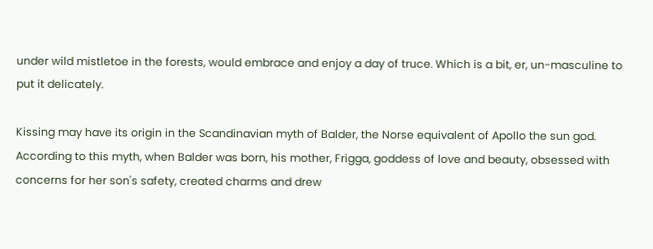under wild mistletoe in the forests, would embrace and enjoy a day of truce. Which is a bit, er, un-masculine to put it delicately.

Kissing may have its origin in the Scandinavian myth of Balder, the Norse equivalent of Apollo the sun god. According to this myth, when Balder was born, his mother, Frigga, goddess of love and beauty, obsessed with concerns for her son's safety, created charms and drew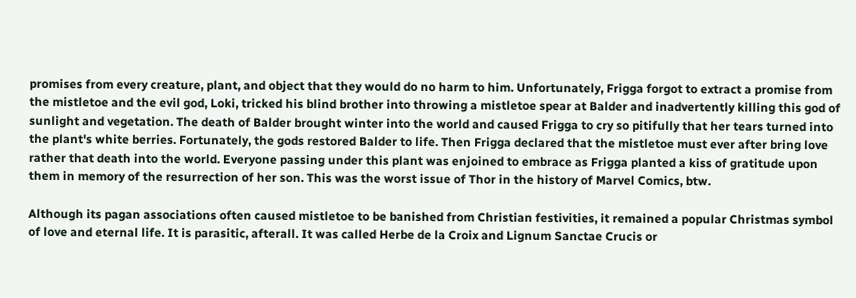promises from every creature, plant, and object that they would do no harm to him. Unfortunately, Frigga forgot to extract a promise from the mistletoe and the evil god, Loki, tricked his blind brother into throwing a mistletoe spear at Balder and inadvertently killing this god of sunlight and vegetation. The death of Balder brought winter into the world and caused Frigga to cry so pitifully that her tears turned into the plant's white berries. Fortunately, the gods restored Balder to life. Then Frigga declared that the mistletoe must ever after bring love rather that death into the world. Everyone passing under this plant was enjoined to embrace as Frigga planted a kiss of gratitude upon them in memory of the resurrection of her son. This was the worst issue of Thor in the history of Marvel Comics, btw.

Although its pagan associations often caused mistletoe to be banished from Christian festivities, it remained a popular Christmas symbol of love and eternal life. It is parasitic, afterall. It was called Herbe de la Croix and Lignum Sanctae Crucis or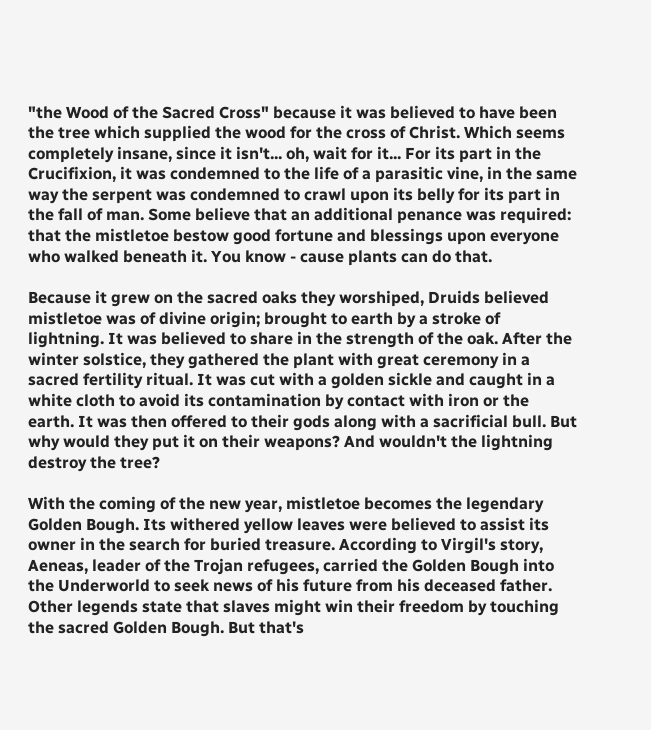"the Wood of the Sacred Cross" because it was believed to have been the tree which supplied the wood for the cross of Christ. Which seems completely insane, since it isn't... oh, wait for it... For its part in the Crucifixion, it was condemned to the life of a parasitic vine, in the same way the serpent was condemned to crawl upon its belly for its part in the fall of man. Some believe that an additional penance was required: that the mistletoe bestow good fortune and blessings upon everyone who walked beneath it. You know - cause plants can do that.

Because it grew on the sacred oaks they worshiped, Druids believed mistletoe was of divine origin; brought to earth by a stroke of lightning. It was believed to share in the strength of the oak. After the winter solstice, they gathered the plant with great ceremony in a sacred fertility ritual. It was cut with a golden sickle and caught in a white cloth to avoid its contamination by contact with iron or the earth. It was then offered to their gods along with a sacrificial bull. But why would they put it on their weapons? And wouldn't the lightning destroy the tree?

With the coming of the new year, mistletoe becomes the legendary Golden Bough. Its withered yellow leaves were believed to assist its owner in the search for buried treasure. According to Virgil's story, Aeneas, leader of the Trojan refugees, carried the Golden Bough into the Underworld to seek news of his future from his deceased father. Other legends state that slaves might win their freedom by touching the sacred Golden Bough. But that's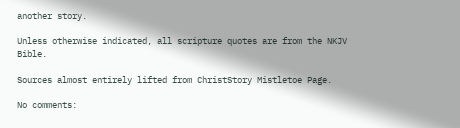another story.

Unless otherwise indicated, all scripture quotes are from the NKJV Bible.

Sources almost entirely lifted from ChristStory Mistletoe Page.

No comments: